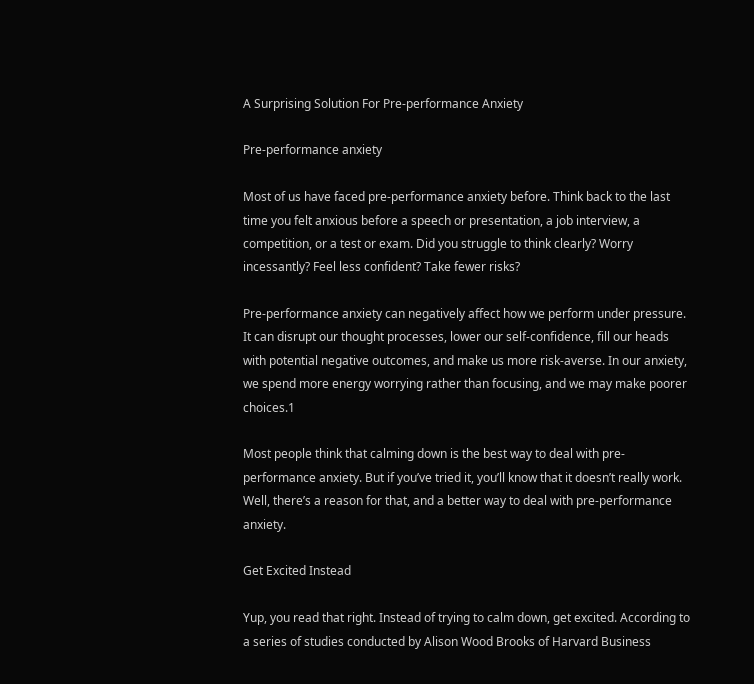A Surprising Solution For Pre-performance Anxiety

Pre-performance anxiety

Most of us have faced pre-performance anxiety before. Think back to the last time you felt anxious before a speech or presentation, a job interview, a competition, or a test or exam. Did you struggle to think clearly? Worry incessantly? Feel less confident? Take fewer risks?

Pre-performance anxiety can negatively affect how we perform under pressure. It can disrupt our thought processes, lower our self-confidence, fill our heads with potential negative outcomes, and make us more risk-averse. In our anxiety, we spend more energy worrying rather than focusing, and we may make poorer choices.1

Most people think that calming down is the best way to deal with pre-performance anxiety. But if you’ve tried it, you’ll know that it doesn’t really work. Well, there’s a reason for that, and a better way to deal with pre-performance anxiety.

Get Excited Instead

Yup, you read that right. Instead of trying to calm down, get excited. According to a series of studies conducted by Alison Wood Brooks of Harvard Business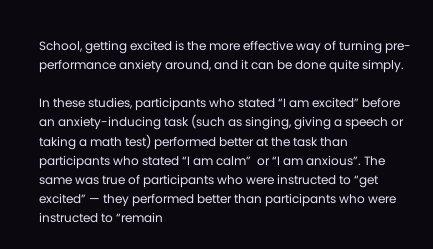School, getting excited is the more effective way of turning pre-performance anxiety around, and it can be done quite simply.

In these studies, participants who stated “I am excited” before an anxiety-inducing task (such as singing, giving a speech or taking a math test) performed better at the task than participants who stated “I am calm”  or “I am anxious”. The same was true of participants who were instructed to “get excited” — they performed better than participants who were instructed to “remain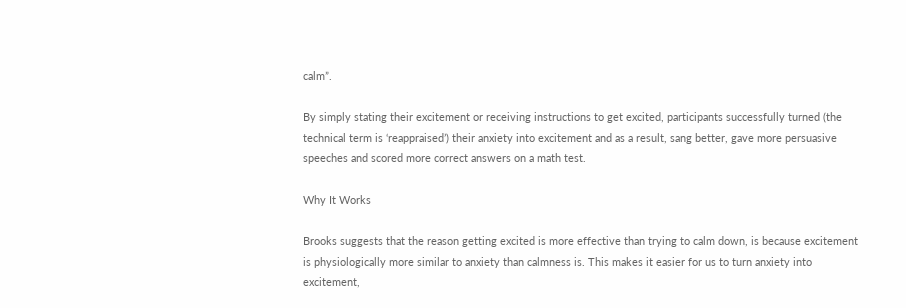calm”.

By simply stating their excitement or receiving instructions to get excited, participants successfully turned (the technical term is ‘reappraised’) their anxiety into excitement and as a result, sang better, gave more persuasive speeches and scored more correct answers on a math test.

Why It Works

Brooks suggests that the reason getting excited is more effective than trying to calm down, is because excitement is physiologically more similar to anxiety than calmness is. This makes it easier for us to turn anxiety into excitement,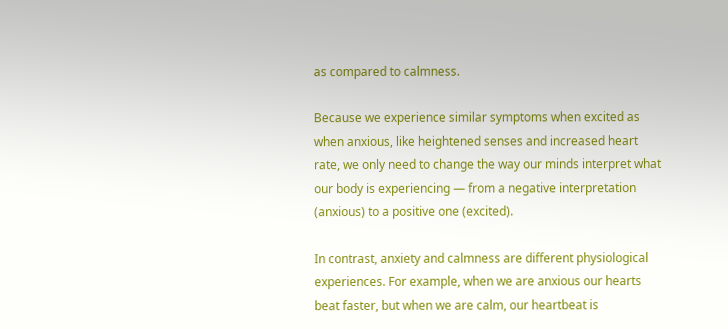as compared to calmness.

Because we experience similar symptoms when excited as when anxious, like heightened senses and increased heart rate, we only need to change the way our minds interpret what our body is experiencing — from a negative interpretation (anxious) to a positive one (excited).

In contrast, anxiety and calmness are different physiological experiences. For example, when we are anxious our hearts beat faster, but when we are calm, our heartbeat is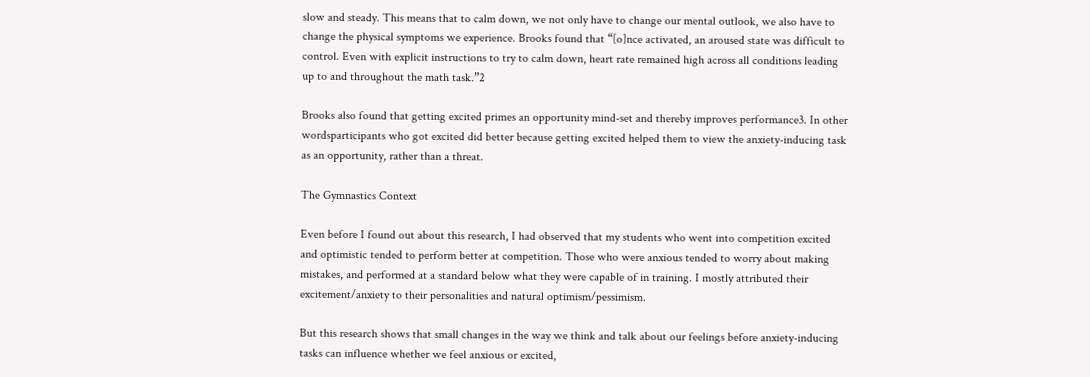slow and steady. This means that to calm down, we not only have to change our mental outlook, we also have to change the physical symptoms we experience. Brooks found that “[o]nce activated, an aroused state was difficult to control. Even with explicit instructions to try to calm down, heart rate remained high across all conditions leading up to and throughout the math task.”2

Brooks also found that getting excited primes an opportunity mind-set and thereby improves performance3. In other wordsparticipants who got excited did better because getting excited helped them to view the anxiety-inducing task as an opportunity, rather than a threat.

The Gymnastics Context

Even before I found out about this research, I had observed that my students who went into competition excited and optimistic tended to perform better at competition. Those who were anxious tended to worry about making mistakes, and performed at a standard below what they were capable of in training. I mostly attributed their excitement/anxiety to their personalities and natural optimism/pessimism.

But this research shows that small changes in the way we think and talk about our feelings before anxiety-inducing tasks can influence whether we feel anxious or excited,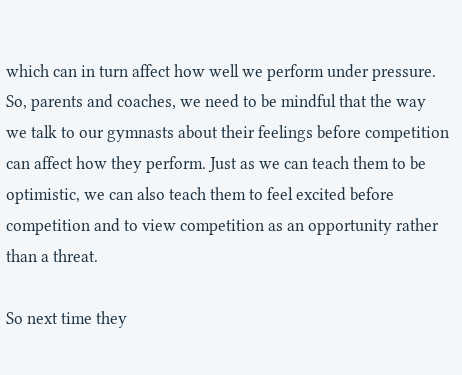which can in turn affect how well we perform under pressure. So, parents and coaches, we need to be mindful that the way we talk to our gymnasts about their feelings before competition can affect how they perform. Just as we can teach them to be optimistic, we can also teach them to feel excited before competition and to view competition as an opportunity rather than a threat.

So next time they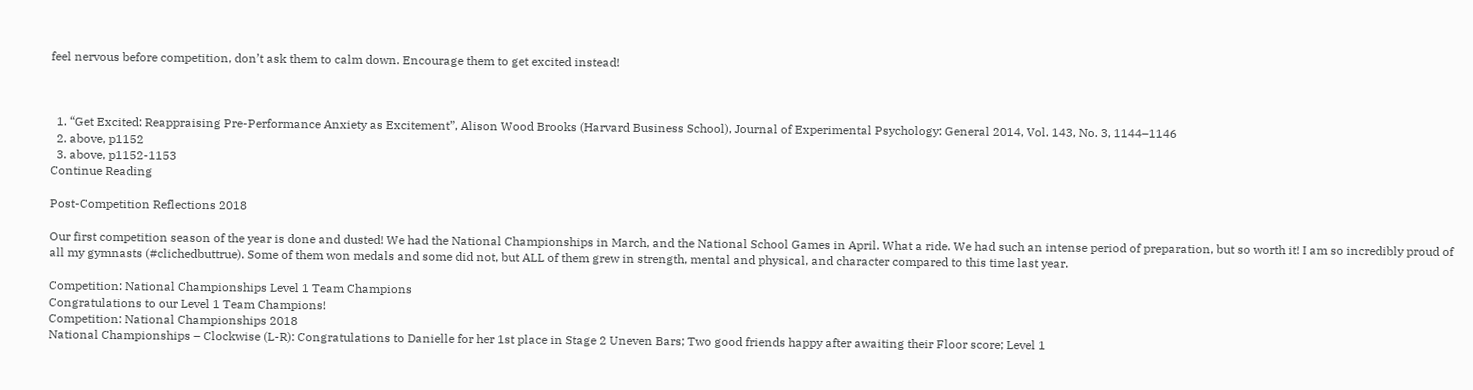feel nervous before competition, don’t ask them to calm down. Encourage them to get excited instead!



  1. “Get Excited: Reappraising Pre-Performance Anxiety as Excitement”, Alison Wood Brooks (Harvard Business School), Journal of Experimental Psychology: General 2014, Vol. 143, No. 3, 1144–1146
  2. above, p1152
  3. above, p1152-1153
Continue Reading

Post-Competition Reflections 2018

Our first competition season of the year is done and dusted! We had the National Championships in March, and the National School Games in April. What a ride. We had such an intense period of preparation, but so worth it! I am so incredibly proud of all my gymnasts (#clichedbuttrue). Some of them won medals and some did not, but ALL of them grew in strength, mental and physical, and character compared to this time last year.

Competition: National Championships Level 1 Team Champions
Congratulations to our Level 1 Team Champions!
Competition: National Championships 2018
National Championships – Clockwise (L-R): Congratulations to Danielle for her 1st place in Stage 2 Uneven Bars; Two good friends happy after awaiting their Floor score; Level 1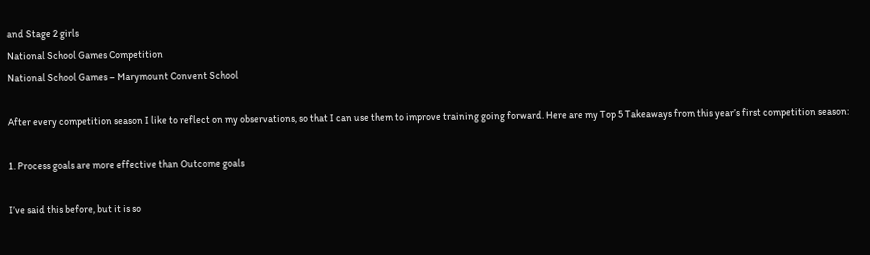and Stage 2 girls
National School Games Competition
National School Games – Marymount Convent School

After every competition season I like to reflect on my observations, so that I can use them to improve training going forward. Here are my Top 5 Takeaways from this year’s first competition season:

1. Process goals are more effective than Outcome goals

I’ve said this before, but it is so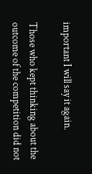important I will say it again.

Those who kept thinking about the outcome of the competition did not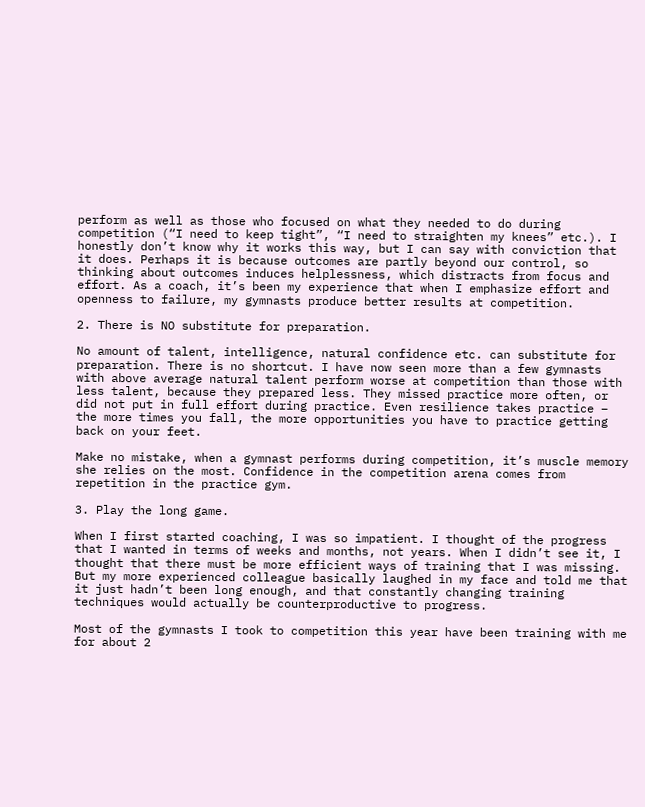perform as well as those who focused on what they needed to do during competition (“I need to keep tight”, “I need to straighten my knees” etc.). I honestly don’t know why it works this way, but I can say with conviction that it does. Perhaps it is because outcomes are partly beyond our control, so thinking about outcomes induces helplessness, which distracts from focus and effort. As a coach, it’s been my experience that when I emphasize effort and openness to failure, my gymnasts produce better results at competition.

2. There is NO substitute for preparation.

No amount of talent, intelligence, natural confidence etc. can substitute for preparation. There is no shortcut. I have now seen more than a few gymnasts with above average natural talent perform worse at competition than those with less talent, because they prepared less. They missed practice more often, or did not put in full effort during practice. Even resilience takes practice – the more times you fall, the more opportunities you have to practice getting back on your feet.

Make no mistake, when a gymnast performs during competition, it’s muscle memory she relies on the most. Confidence in the competition arena comes from repetition in the practice gym.

3. Play the long game.

When I first started coaching, I was so impatient. I thought of the progress that I wanted in terms of weeks and months, not years. When I didn’t see it, I thought that there must be more efficient ways of training that I was missing. But my more experienced colleague basically laughed in my face and told me that it just hadn’t been long enough, and that constantly changing training techniques would actually be counterproductive to progress.

Most of the gymnasts I took to competition this year have been training with me for about 2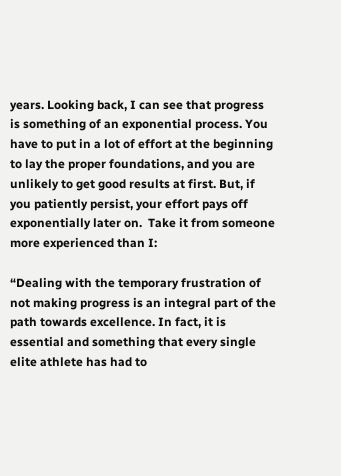years. Looking back, I can see that progress is something of an exponential process. You have to put in a lot of effort at the beginning to lay the proper foundations, and you are unlikely to get good results at first. But, if you patiently persist, your effort pays off exponentially later on.  Take it from someone more experienced than I:

“Dealing with the temporary frustration of not making progress is an integral part of the path towards excellence. In fact, it is essential and something that every single elite athlete has had to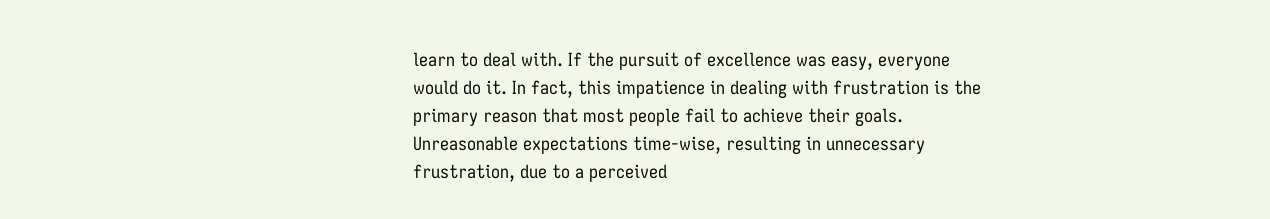learn to deal with. If the pursuit of excellence was easy, everyone would do it. In fact, this impatience in dealing with frustration is the primary reason that most people fail to achieve their goals. Unreasonable expectations time-wise, resulting in unnecessary frustration, due to a perceived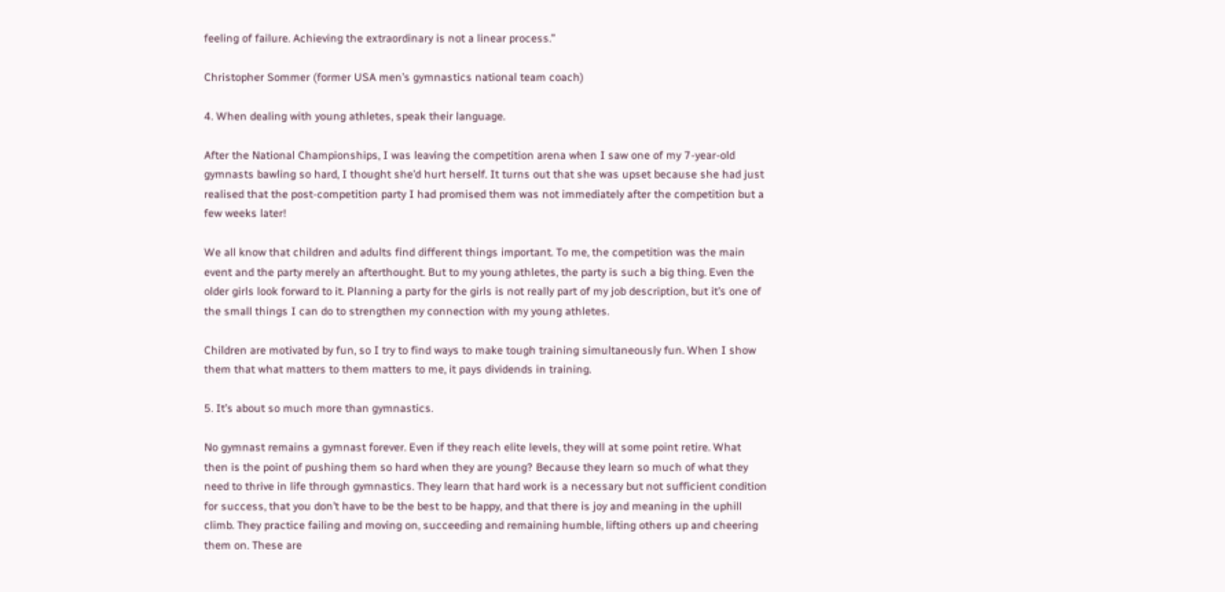feeling of failure. Achieving the extraordinary is not a linear process.”

Christopher Sommer (former USA men’s gymnastics national team coach)

4. When dealing with young athletes, speak their language.

After the National Championships, I was leaving the competition arena when I saw one of my 7-year-old gymnasts bawling so hard, I thought she’d hurt herself. It turns out that she was upset because she had just realised that the post-competition party I had promised them was not immediately after the competition but a few weeks later!

We all know that children and adults find different things important. To me, the competition was the main event and the party merely an afterthought. But to my young athletes, the party is such a big thing. Even the older girls look forward to it. Planning a party for the girls is not really part of my job description, but it’s one of the small things I can do to strengthen my connection with my young athletes.

Children are motivated by fun, so I try to find ways to make tough training simultaneously fun. When I show them that what matters to them matters to me, it pays dividends in training.

5. It’s about so much more than gymnastics.

No gymnast remains a gymnast forever. Even if they reach elite levels, they will at some point retire. What then is the point of pushing them so hard when they are young? Because they learn so much of what they need to thrive in life through gymnastics. They learn that hard work is a necessary but not sufficient condition for success, that you don’t have to be the best to be happy, and that there is joy and meaning in the uphill climb. They practice failing and moving on, succeeding and remaining humble, lifting others up and cheering them on. These are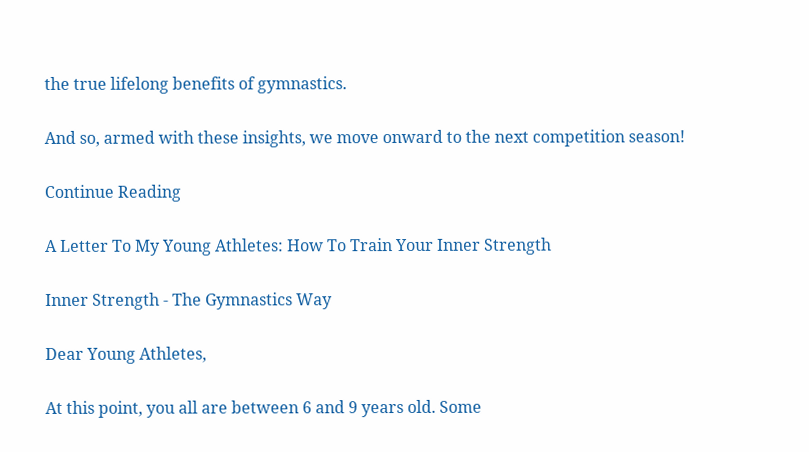the true lifelong benefits of gymnastics.

And so, armed with these insights, we move onward to the next competition season!

Continue Reading

A Letter To My Young Athletes: How To Train Your Inner Strength

Inner Strength - The Gymnastics Way

Dear Young Athletes,

At this point, you all are between 6 and 9 years old. Some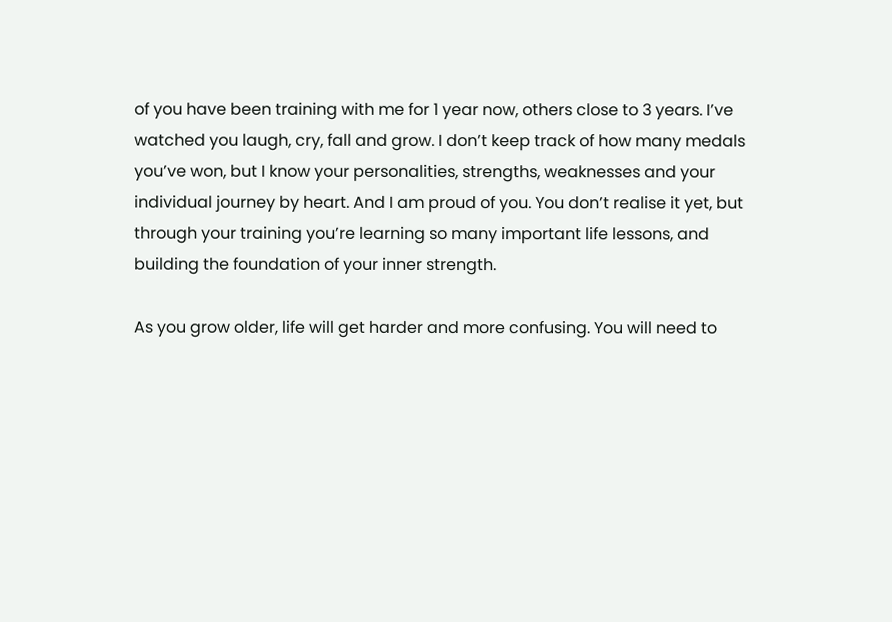of you have been training with me for 1 year now, others close to 3 years. I’ve watched you laugh, cry, fall and grow. I don’t keep track of how many medals you’ve won, but I know your personalities, strengths, weaknesses and your individual journey by heart. And I am proud of you. You don’t realise it yet, but through your training you’re learning so many important life lessons, and building the foundation of your inner strength.

As you grow older, life will get harder and more confusing. You will need to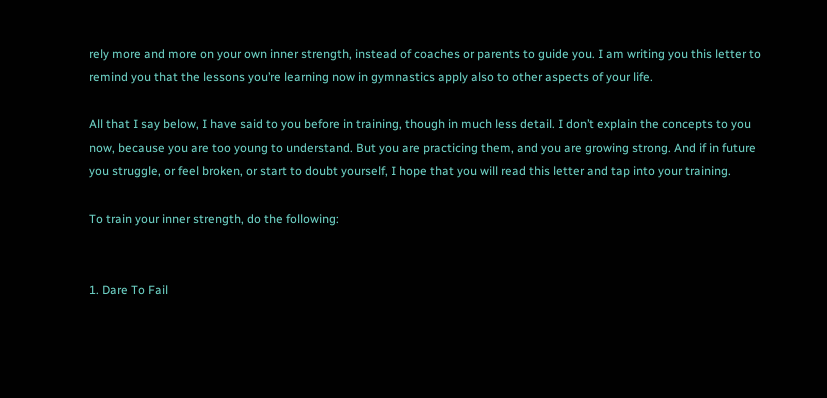rely more and more on your own inner strength, instead of coaches or parents to guide you. I am writing you this letter to remind you that the lessons you’re learning now in gymnastics apply also to other aspects of your life.

All that I say below, I have said to you before in training, though in much less detail. I don’t explain the concepts to you now, because you are too young to understand. But you are practicing them, and you are growing strong. And if in future you struggle, or feel broken, or start to doubt yourself, I hope that you will read this letter and tap into your training.

To train your inner strength, do the following:


1. Dare To Fail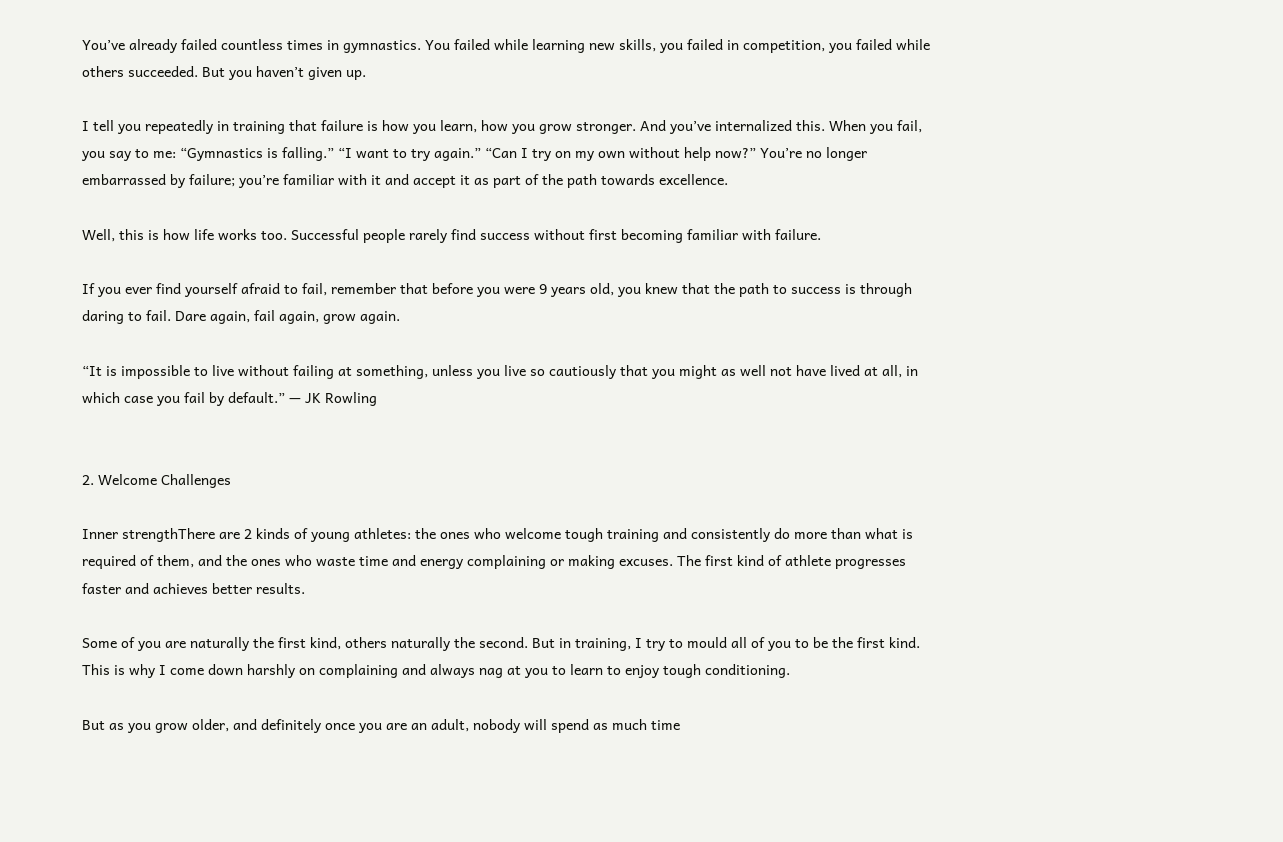You’ve already failed countless times in gymnastics. You failed while learning new skills, you failed in competition, you failed while others succeeded. But you haven’t given up.

I tell you repeatedly in training that failure is how you learn, how you grow stronger. And you’ve internalized this. When you fail, you say to me: “Gymnastics is falling.” “I want to try again.” “Can I try on my own without help now?” You’re no longer embarrassed by failure; you’re familiar with it and accept it as part of the path towards excellence.

Well, this is how life works too. Successful people rarely find success without first becoming familiar with failure.

If you ever find yourself afraid to fail, remember that before you were 9 years old, you knew that the path to success is through daring to fail. Dare again, fail again, grow again.

“It is impossible to live without failing at something, unless you live so cautiously that you might as well not have lived at all, in which case you fail by default.” — JK Rowling


2. Welcome Challenges

Inner strengthThere are 2 kinds of young athletes: the ones who welcome tough training and consistently do more than what is required of them, and the ones who waste time and energy complaining or making excuses. The first kind of athlete progresses faster and achieves better results.

Some of you are naturally the first kind, others naturally the second. But in training, I try to mould all of you to be the first kind. This is why I come down harshly on complaining and always nag at you to learn to enjoy tough conditioning.

But as you grow older, and definitely once you are an adult, nobody will spend as much time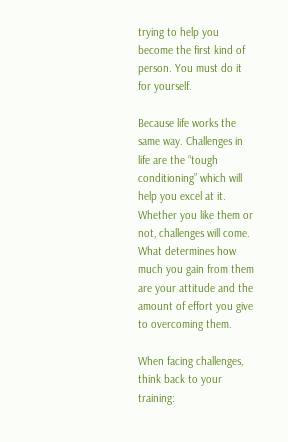trying to help you become the first kind of person. You must do it for yourself.

Because life works the same way. Challenges in life are the “tough conditioning” which will help you excel at it. Whether you like them or not, challenges will come. What determines how much you gain from them are your attitude and the amount of effort you give to overcoming them.

When facing challenges, think back to your training: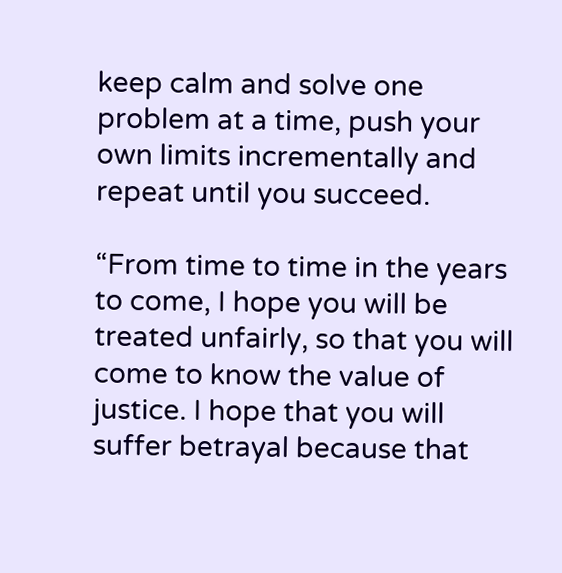keep calm and solve one problem at a time, push your own limits incrementally and repeat until you succeed.

“From time to time in the years to come, I hope you will be treated unfairly, so that you will come to know the value of justice. I hope that you will suffer betrayal because that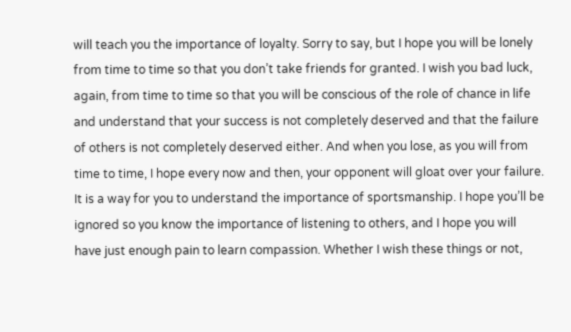will teach you the importance of loyalty. Sorry to say, but I hope you will be lonely from time to time so that you don’t take friends for granted. I wish you bad luck, again, from time to time so that you will be conscious of the role of chance in life and understand that your success is not completely deserved and that the failure of others is not completely deserved either. And when you lose, as you will from time to time, I hope every now and then, your opponent will gloat over your failure. It is a way for you to understand the importance of sportsmanship. I hope you’ll be ignored so you know the importance of listening to others, and I hope you will have just enough pain to learn compassion. Whether I wish these things or not,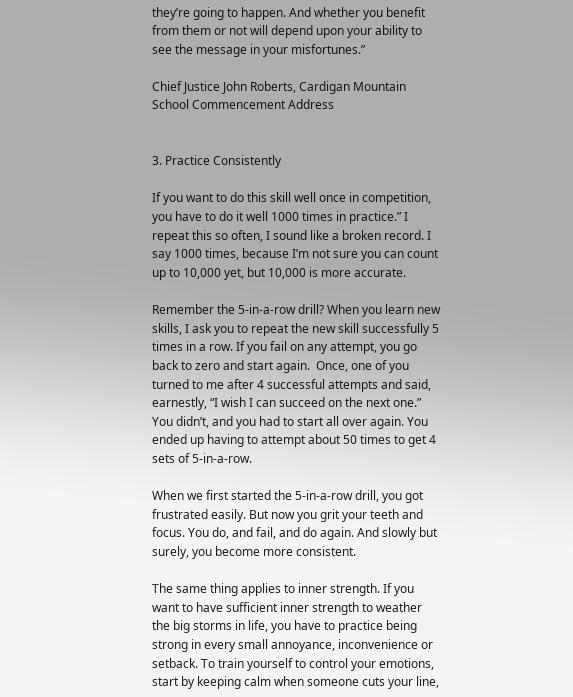they’re going to happen. And whether you benefit from them or not will depend upon your ability to see the message in your misfortunes.”

Chief Justice John Roberts, Cardigan Mountain School Commencement Address


3. Practice Consistently

If you want to do this skill well once in competition, you have to do it well 1000 times in practice.” I repeat this so often, I sound like a broken record. I say 1000 times, because I’m not sure you can count up to 10,000 yet, but 10,000 is more accurate.

Remember the 5-in-a-row drill? When you learn new skills, I ask you to repeat the new skill successfully 5 times in a row. If you fail on any attempt, you go back to zero and start again.  Once, one of you turned to me after 4 successful attempts and said, earnestly, “I wish I can succeed on the next one.” You didn’t, and you had to start all over again. You ended up having to attempt about 50 times to get 4 sets of 5-in-a-row.

When we first started the 5-in-a-row drill, you got frustrated easily. But now you grit your teeth and focus. You do, and fail, and do again. And slowly but surely, you become more consistent.

The same thing applies to inner strength. If you want to have sufficient inner strength to weather the big storms in life, you have to practice being strong in every small annoyance, inconvenience or setback. To train yourself to control your emotions, start by keeping calm when someone cuts your line,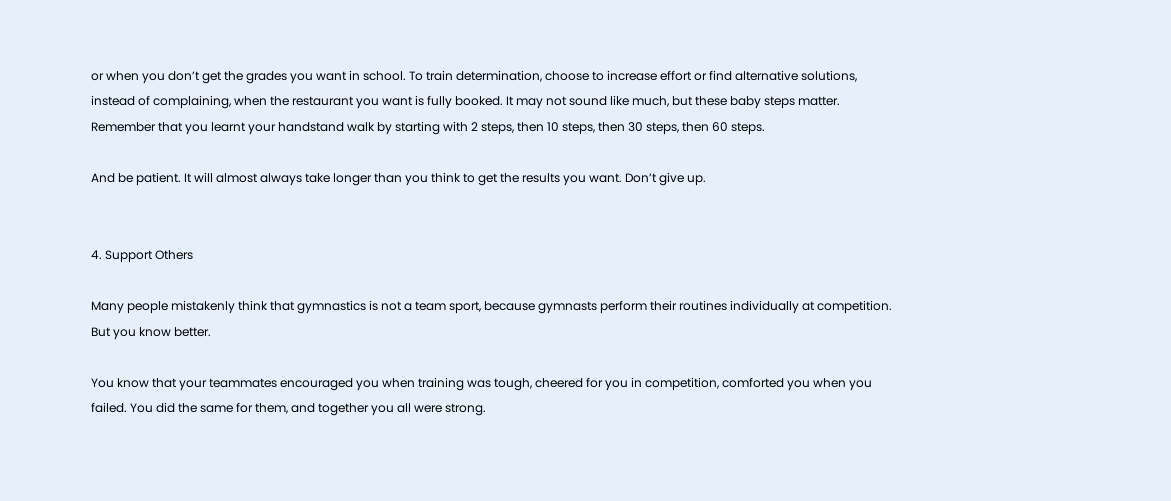or when you don’t get the grades you want in school. To train determination, choose to increase effort or find alternative solutions, instead of complaining, when the restaurant you want is fully booked. It may not sound like much, but these baby steps matter. Remember that you learnt your handstand walk by starting with 2 steps, then 10 steps, then 30 steps, then 60 steps.

And be patient. It will almost always take longer than you think to get the results you want. Don’t give up.


4. Support Others

Many people mistakenly think that gymnastics is not a team sport, because gymnasts perform their routines individually at competition. But you know better.

You know that your teammates encouraged you when training was tough, cheered for you in competition, comforted you when you failed. You did the same for them, and together you all were strong.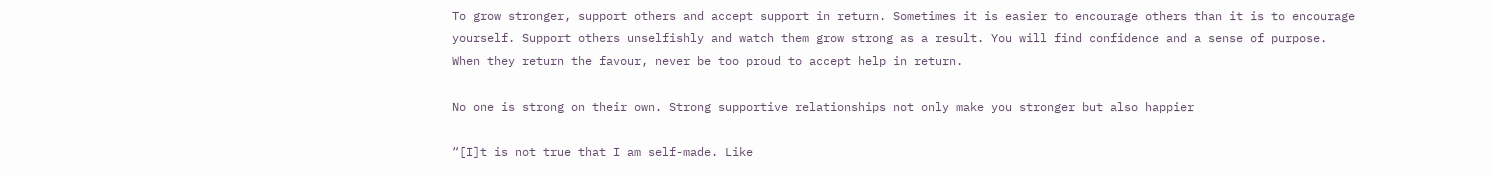To grow stronger, support others and accept support in return. Sometimes it is easier to encourage others than it is to encourage yourself. Support others unselfishly and watch them grow strong as a result. You will find confidence and a sense of purpose. When they return the favour, never be too proud to accept help in return.

No one is strong on their own. Strong supportive relationships not only make you stronger but also happier

“[I]t is not true that I am self-made. Like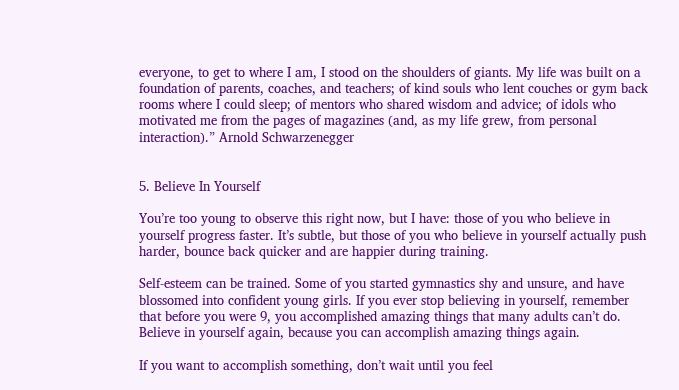everyone, to get to where I am, I stood on the shoulders of giants. My life was built on a foundation of parents, coaches, and teachers; of kind souls who lent couches or gym back rooms where I could sleep; of mentors who shared wisdom and advice; of idols who motivated me from the pages of magazines (and, as my life grew, from personal interaction).” Arnold Schwarzenegger


5. Believe In Yourself

You’re too young to observe this right now, but I have: those of you who believe in yourself progress faster. It’s subtle, but those of you who believe in yourself actually push harder, bounce back quicker and are happier during training.

Self-esteem can be trained. Some of you started gymnastics shy and unsure, and have blossomed into confident young girls. If you ever stop believing in yourself, remember that before you were 9, you accomplished amazing things that many adults can’t do. Believe in yourself again, because you can accomplish amazing things again.

If you want to accomplish something, don’t wait until you feel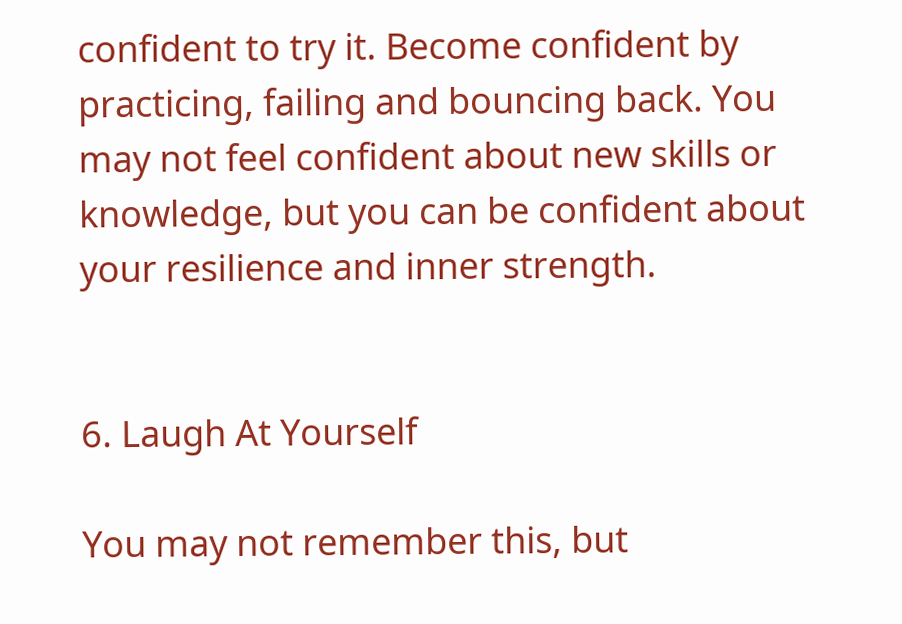confident to try it. Become confident by practicing, failing and bouncing back. You may not feel confident about new skills or knowledge, but you can be confident about your resilience and inner strength.


6. Laugh At Yourself

You may not remember this, but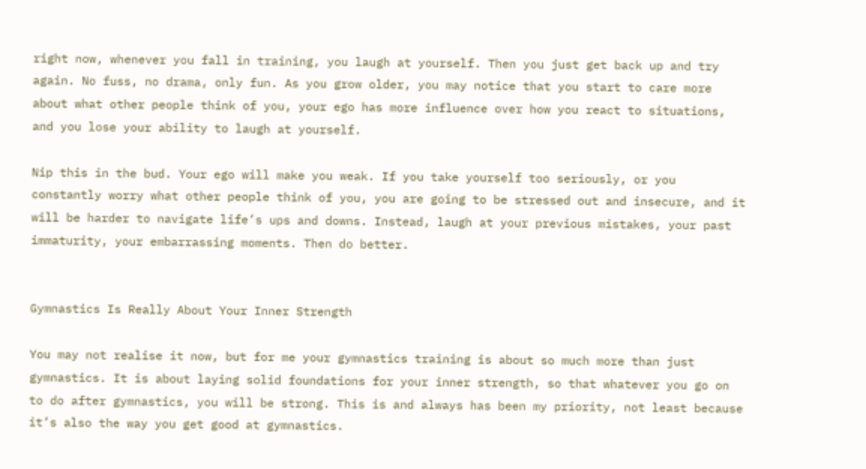right now, whenever you fall in training, you laugh at yourself. Then you just get back up and try again. No fuss, no drama, only fun. As you grow older, you may notice that you start to care more about what other people think of you, your ego has more influence over how you react to situations, and you lose your ability to laugh at yourself.

Nip this in the bud. Your ego will make you weak. If you take yourself too seriously, or you constantly worry what other people think of you, you are going to be stressed out and insecure, and it will be harder to navigate life’s ups and downs. Instead, laugh at your previous mistakes, your past immaturity, your embarrassing moments. Then do better.


Gymnastics Is Really About Your Inner Strength

You may not realise it now, but for me your gymnastics training is about so much more than just gymnastics. It is about laying solid foundations for your inner strength, so that whatever you go on to do after gymnastics, you will be strong. This is and always has been my priority, not least because it’s also the way you get good at gymnastics.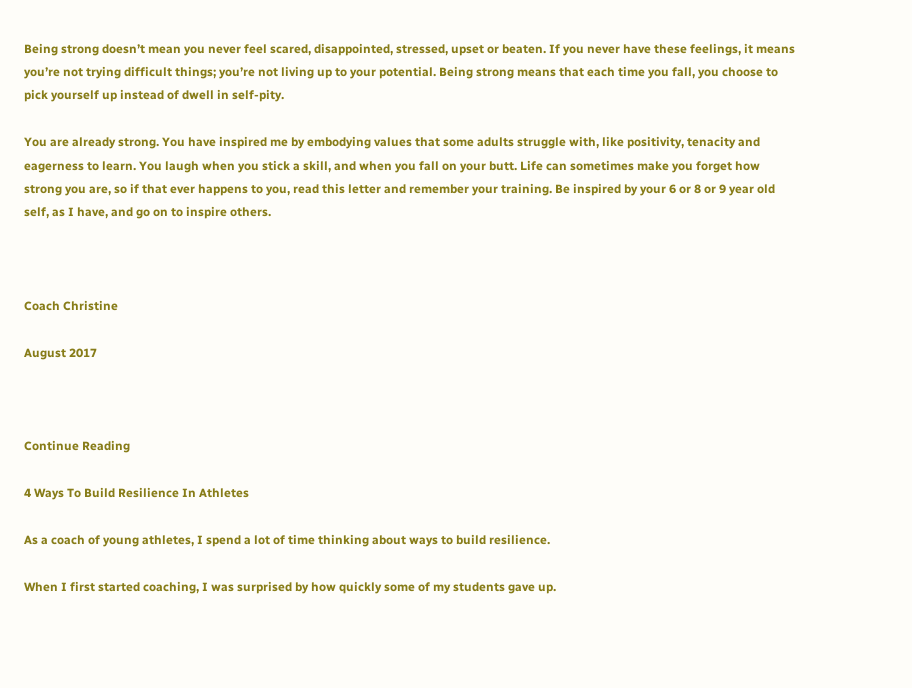Being strong doesn’t mean you never feel scared, disappointed, stressed, upset or beaten. If you never have these feelings, it means you’re not trying difficult things; you’re not living up to your potential. Being strong means that each time you fall, you choose to pick yourself up instead of dwell in self-pity.

You are already strong. You have inspired me by embodying values that some adults struggle with, like positivity, tenacity and eagerness to learn. You laugh when you stick a skill, and when you fall on your butt. Life can sometimes make you forget how strong you are, so if that ever happens to you, read this letter and remember your training. Be inspired by your 6 or 8 or 9 year old self, as I have, and go on to inspire others.



Coach Christine

August 2017



Continue Reading

4 Ways To Build Resilience In Athletes

As a coach of young athletes, I spend a lot of time thinking about ways to build resilience.

When I first started coaching, I was surprised by how quickly some of my students gave up.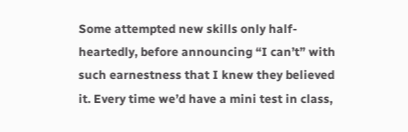Some attempted new skills only half-heartedly, before announcing “I can’t” with such earnestness that I knew they believed it. Every time we’d have a mini test in class,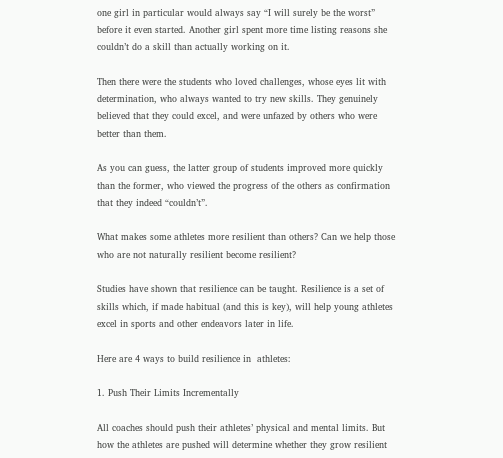one girl in particular would always say “I will surely be the worst” before it even started. Another girl spent more time listing reasons she couldn’t do a skill than actually working on it.

Then there were the students who loved challenges, whose eyes lit with determination, who always wanted to try new skills. They genuinely believed that they could excel, and were unfazed by others who were better than them.

As you can guess, the latter group of students improved more quickly than the former, who viewed the progress of the others as confirmation that they indeed “couldn’t”.

What makes some athletes more resilient than others? Can we help those who are not naturally resilient become resilient?

Studies have shown that resilience can be taught. Resilience is a set of skills which, if made habitual (and this is key), will help young athletes excel in sports and other endeavors later in life.

Here are 4 ways to build resilience in  athletes:

1. Push Their Limits Incrementally

All coaches should push their athletes’ physical and mental limits. But how the athletes are pushed will determine whether they grow resilient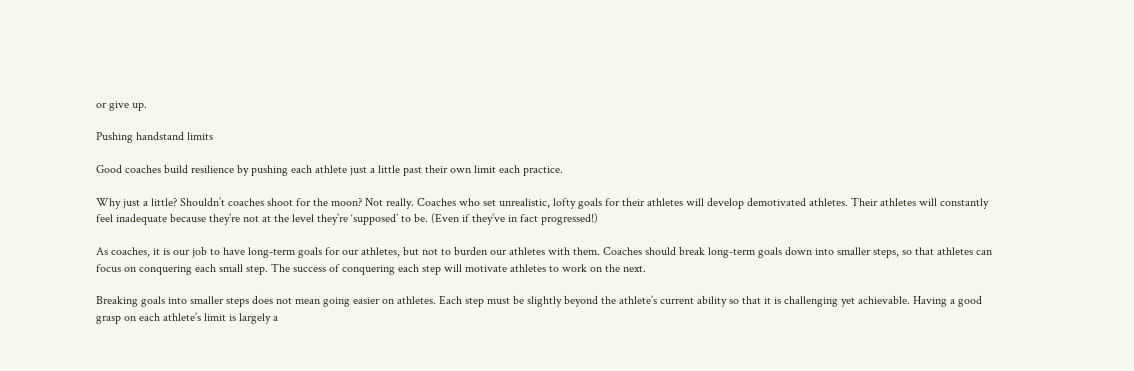or give up.

Pushing handstand limits

Good coaches build resilience by pushing each athlete just a little past their own limit each practice.

Why just a little? Shouldn’t coaches shoot for the moon? Not really. Coaches who set unrealistic, lofty goals for their athletes will develop demotivated athletes. Their athletes will constantly feel inadequate because they’re not at the level they’re ‘supposed’ to be. (Even if they’ve in fact progressed!)

As coaches, it is our job to have long-term goals for our athletes, but not to burden our athletes with them. Coaches should break long-term goals down into smaller steps, so that athletes can focus on conquering each small step. The success of conquering each step will motivate athletes to work on the next.

Breaking goals into smaller steps does not mean going easier on athletes. Each step must be slightly beyond the athlete’s current ability so that it is challenging yet achievable. Having a good grasp on each athlete’s limit is largely a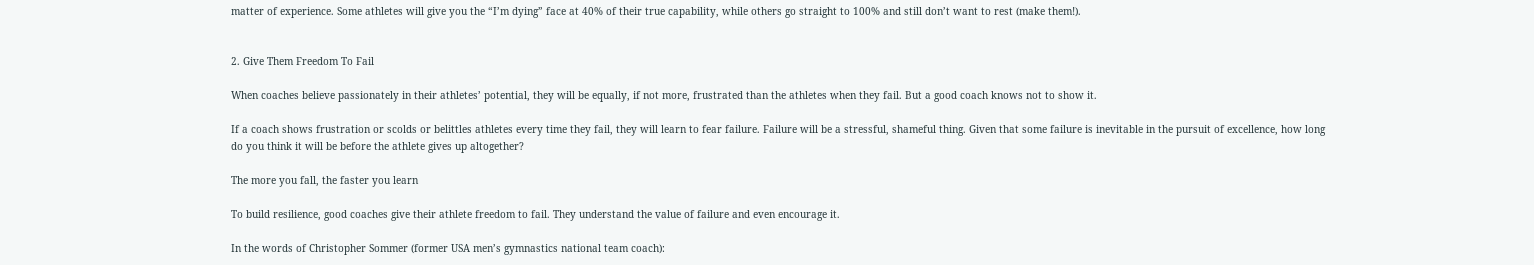matter of experience. Some athletes will give you the “I’m dying” face at 40% of their true capability, while others go straight to 100% and still don’t want to rest (make them!).


2. Give Them Freedom To Fail

When coaches believe passionately in their athletes’ potential, they will be equally, if not more, frustrated than the athletes when they fail. But a good coach knows not to show it.

If a coach shows frustration or scolds or belittles athletes every time they fail, they will learn to fear failure. Failure will be a stressful, shameful thing. Given that some failure is inevitable in the pursuit of excellence, how long do you think it will be before the athlete gives up altogether?

The more you fall, the faster you learn

To build resilience, good coaches give their athlete freedom to fail. They understand the value of failure and even encourage it.

In the words of Christopher Sommer (former USA men’s gymnastics national team coach):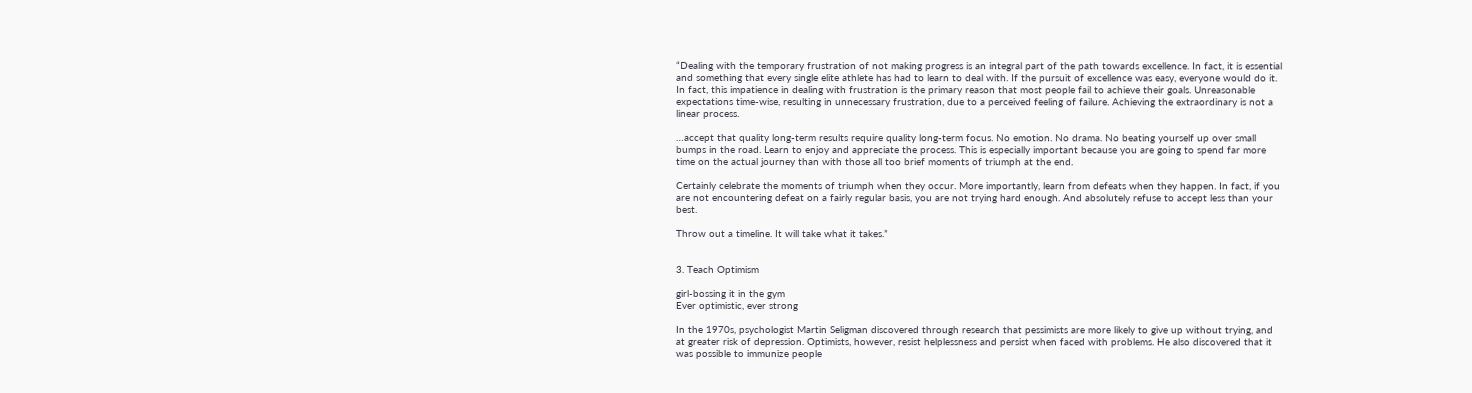“Dealing with the temporary frustration of not making progress is an integral part of the path towards excellence. In fact, it is essential and something that every single elite athlete has had to learn to deal with. If the pursuit of excellence was easy, everyone would do it. In fact, this impatience in dealing with frustration is the primary reason that most people fail to achieve their goals. Unreasonable expectations time-wise, resulting in unnecessary frustration, due to a perceived feeling of failure. Achieving the extraordinary is not a linear process.

…accept that quality long-term results require quality long-term focus. No emotion. No drama. No beating yourself up over small bumps in the road. Learn to enjoy and appreciate the process. This is especially important because you are going to spend far more time on the actual journey than with those all too brief moments of triumph at the end.

Certainly celebrate the moments of triumph when they occur. More importantly, learn from defeats when they happen. In fact, if you are not encountering defeat on a fairly regular basis, you are not trying hard enough. And absolutely refuse to accept less than your best.

Throw out a timeline. It will take what it takes.”


3. Teach Optimism

girl-bossing it in the gym
Ever optimistic, ever strong

In the 1970s, psychologist Martin Seligman discovered through research that pessimists are more likely to give up without trying, and at greater risk of depression. Optimists, however, resist helplessness and persist when faced with problems. He also discovered that it was possible to immunize people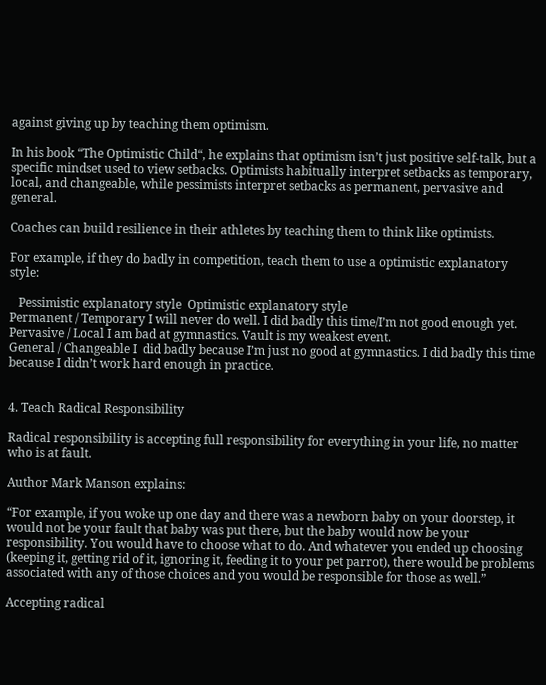against giving up by teaching them optimism.

In his book “The Optimistic Child“, he explains that optimism isn’t just positive self-talk, but a specific mindset used to view setbacks. Optimists habitually interpret setbacks as temporary, local, and changeable, while pessimists interpret setbacks as permanent, pervasive and general.

Coaches can build resilience in their athletes by teaching them to think like optimists.

For example, if they do badly in competition, teach them to use a optimistic explanatory style:

   Pessimistic explanatory style  Optimistic explanatory style
Permanent / Temporary I will never do well. I did badly this time/I’m not good enough yet.
Pervasive / Local I am bad at gymnastics. Vault is my weakest event.
General / Changeable I  did badly because I’m just no good at gymnastics. I did badly this time because I didn’t work hard enough in practice.


4. Teach Radical Responsibility

Radical responsibility is accepting full responsibility for everything in your life, no matter who is at fault.

Author Mark Manson explains:

“For example, if you woke up one day and there was a newborn baby on your doorstep, it would not be your fault that baby was put there, but the baby would now be your responsibility. You would have to choose what to do. And whatever you ended up choosing (keeping it, getting rid of it, ignoring it, feeding it to your pet parrot), there would be problems associated with any of those choices and you would be responsible for those as well.”

Accepting radical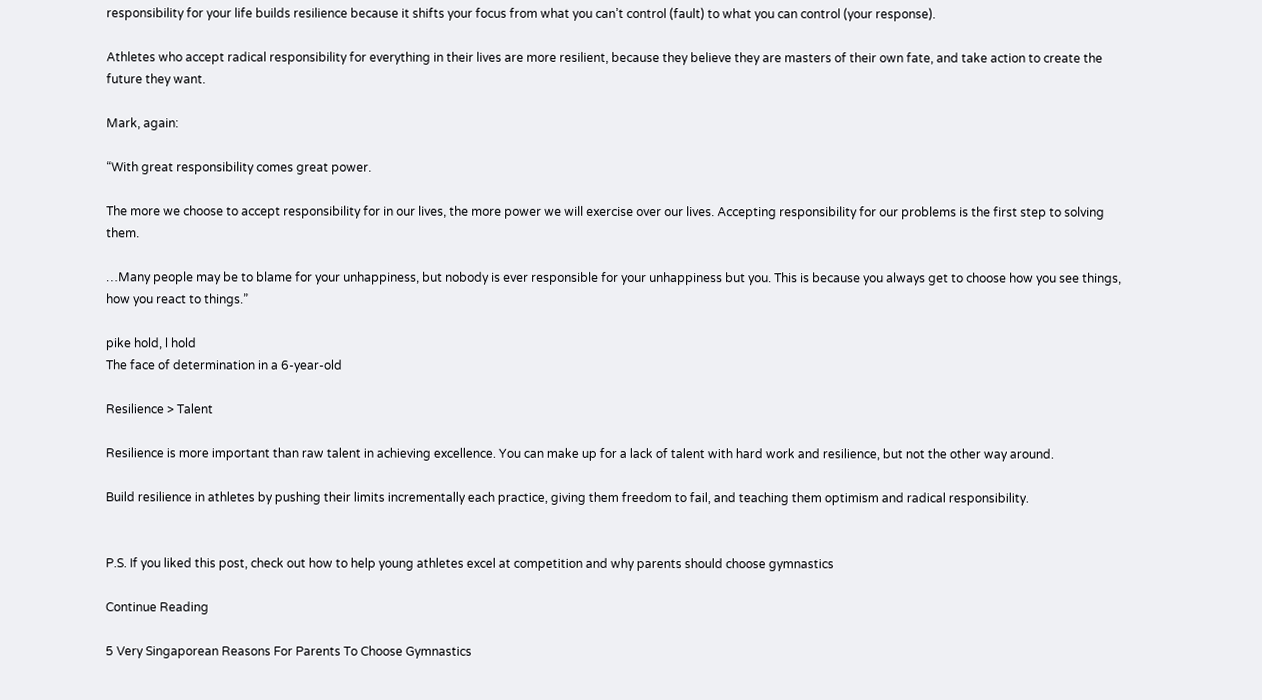responsibility for your life builds resilience because it shifts your focus from what you can’t control (fault) to what you can control (your response).

Athletes who accept radical responsibility for everything in their lives are more resilient, because they believe they are masters of their own fate, and take action to create the future they want.

Mark, again:

“With great responsibility comes great power.

The more we choose to accept responsibility for in our lives, the more power we will exercise over our lives. Accepting responsibility for our problems is the first step to solving them.

…Many people may be to blame for your unhappiness, but nobody is ever responsible for your unhappiness but you. This is because you always get to choose how you see things, how you react to things.”

pike hold, l hold
The face of determination in a 6-year-old

Resilience > Talent

Resilience is more important than raw talent in achieving excellence. You can make up for a lack of talent with hard work and resilience, but not the other way around.

Build resilience in athletes by pushing their limits incrementally each practice, giving them freedom to fail, and teaching them optimism and radical responsibility.


P.S. If you liked this post, check out how to help young athletes excel at competition and why parents should choose gymnastics

Continue Reading

5 Very Singaporean Reasons For Parents To Choose Gymnastics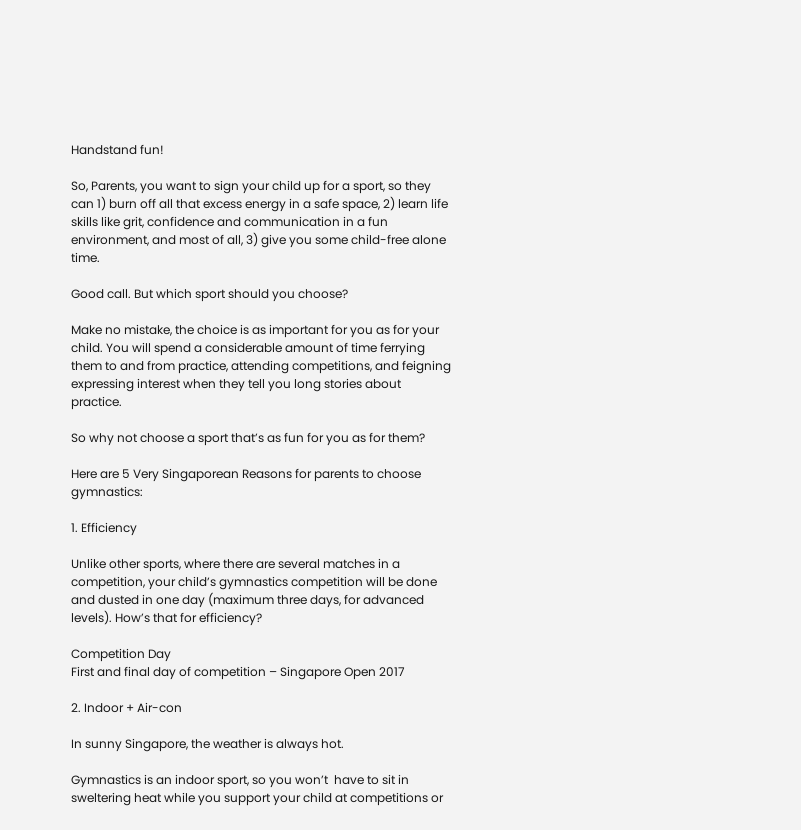Handstand fun!

So, Parents, you want to sign your child up for a sport, so they can 1) burn off all that excess energy in a safe space, 2) learn life skills like grit, confidence and communication in a fun environment, and most of all, 3) give you some child-free alone time.

Good call. But which sport should you choose?

Make no mistake, the choice is as important for you as for your child. You will spend a considerable amount of time ferrying them to and from practice, attending competitions, and feigning expressing interest when they tell you long stories about practice.

So why not choose a sport that’s as fun for you as for them?

Here are 5 Very Singaporean Reasons for parents to choose gymnastics:

1. Efficiency

Unlike other sports, where there are several matches in a competition, your child’s gymnastics competition will be done and dusted in one day (maximum three days, for advanced levels). How’s that for efficiency?

Competition Day
First and final day of competition – Singapore Open 2017

2. Indoor + Air-con

In sunny Singapore, the weather is always hot.

Gymnastics is an indoor sport, so you won’t  have to sit in sweltering heat while you support your child at competitions or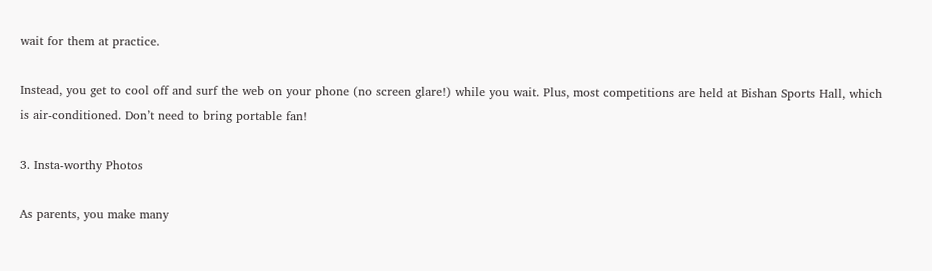wait for them at practice.

Instead, you get to cool off and surf the web on your phone (no screen glare!) while you wait. Plus, most competitions are held at Bishan Sports Hall, which is air-conditioned. Don’t need to bring portable fan!

3. Insta-worthy Photos

As parents, you make many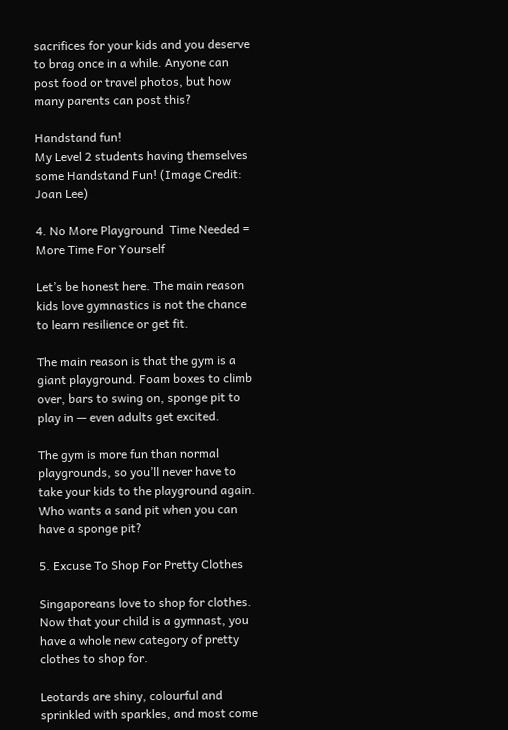sacrifices for your kids and you deserve to brag once in a while. Anyone can post food or travel photos, but how many parents can post this?

Handstand fun!
My Level 2 students having themselves some Handstand Fun! (Image Credit: Joan Lee)

4. No More Playground  Time Needed = More Time For Yourself

Let’s be honest here. The main reason kids love gymnastics is not the chance to learn resilience or get fit.

The main reason is that the gym is a giant playground. Foam boxes to climb over, bars to swing on, sponge pit to play in — even adults get excited.

The gym is more fun than normal playgrounds, so you’ll never have to take your kids to the playground again. Who wants a sand pit when you can have a sponge pit?

5. Excuse To Shop For Pretty Clothes

Singaporeans love to shop for clothes. Now that your child is a gymnast, you have a whole new category of pretty clothes to shop for.

Leotards are shiny, colourful and sprinkled with sparkles, and most come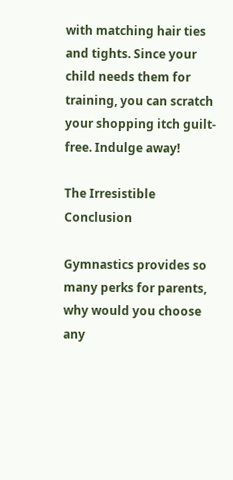with matching hair ties and tights. Since your child needs them for training, you can scratch your shopping itch guilt-free. Indulge away!

The Irresistible Conclusion

Gymnastics provides so many perks for parents,  why would you choose any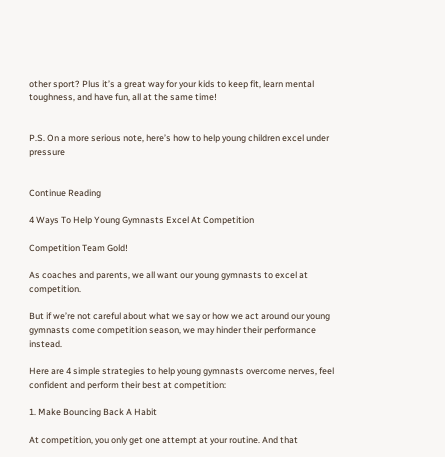other sport? Plus it’s a great way for your kids to keep fit, learn mental toughness, and have fun, all at the same time!


P.S. On a more serious note, here’s how to help young children excel under pressure


Continue Reading

4 Ways To Help Young Gymnasts Excel At Competition

Competition Team Gold!

As coaches and parents, we all want our young gymnasts to excel at competition.

But if we’re not careful about what we say or how we act around our young gymnasts come competition season, we may hinder their performance instead.

Here are 4 simple strategies to help young gymnasts overcome nerves, feel confident and perform their best at competition:

1. Make Bouncing Back A Habit

At competition, you only get one attempt at your routine. And that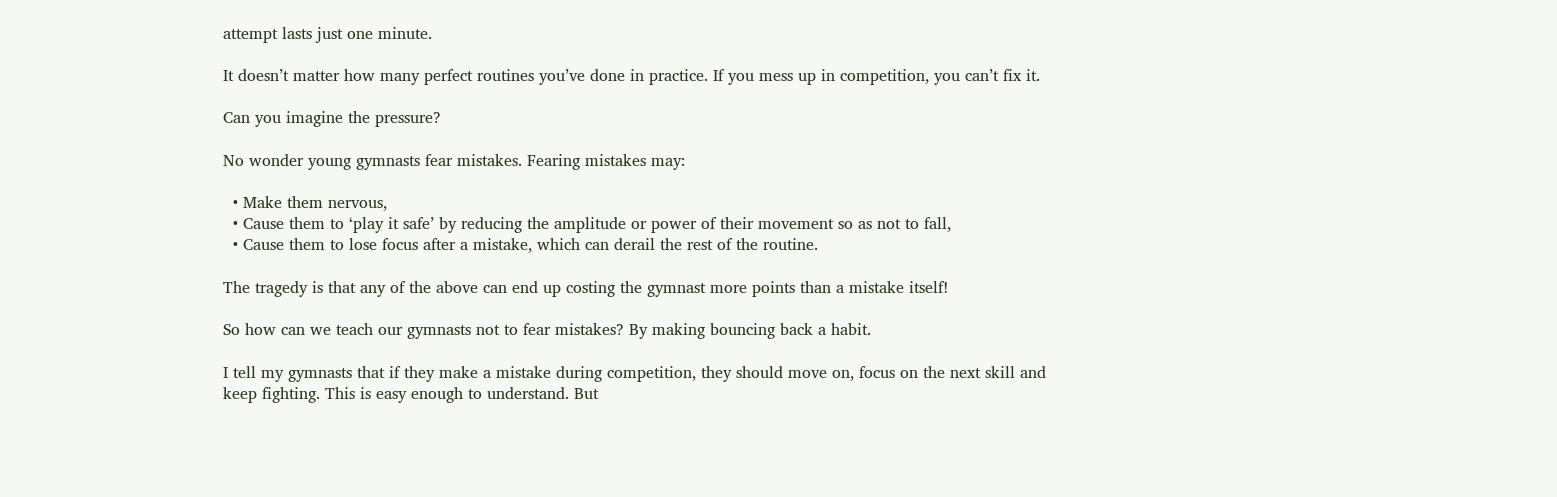attempt lasts just one minute.

It doesn’t matter how many perfect routines you’ve done in practice. If you mess up in competition, you can’t fix it.

Can you imagine the pressure?

No wonder young gymnasts fear mistakes. Fearing mistakes may:

  • Make them nervous,
  • Cause them to ‘play it safe’ by reducing the amplitude or power of their movement so as not to fall,
  • Cause them to lose focus after a mistake, which can derail the rest of the routine.

The tragedy is that any of the above can end up costing the gymnast more points than a mistake itself!

So how can we teach our gymnasts not to fear mistakes? By making bouncing back a habit.

I tell my gymnasts that if they make a mistake during competition, they should move on, focus on the next skill and keep fighting. This is easy enough to understand. But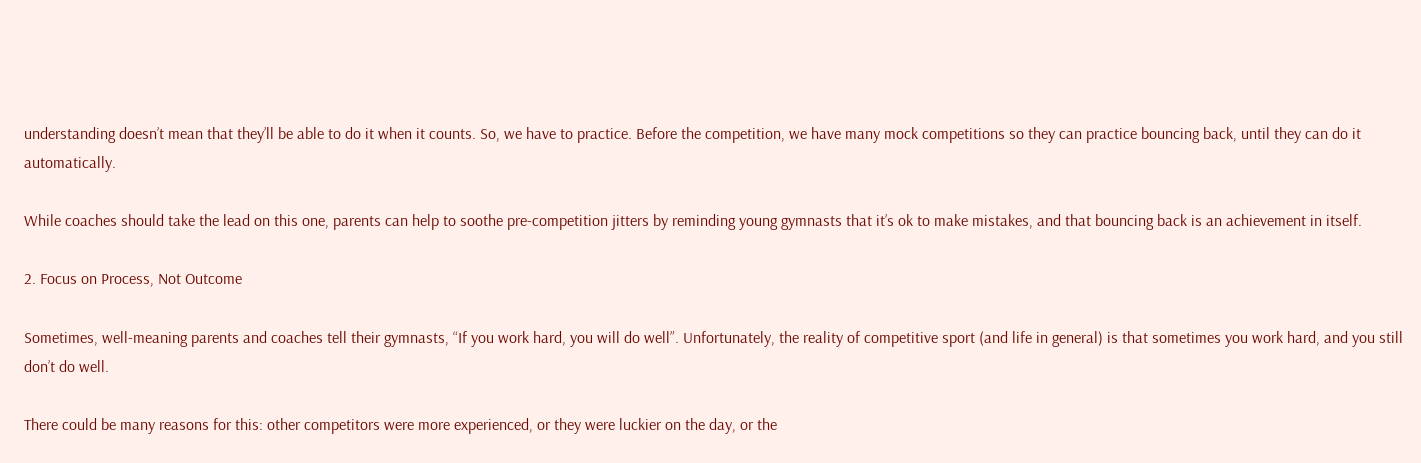understanding doesn’t mean that they’ll be able to do it when it counts. So, we have to practice. Before the competition, we have many mock competitions so they can practice bouncing back, until they can do it automatically.

While coaches should take the lead on this one, parents can help to soothe pre-competition jitters by reminding young gymnasts that it’s ok to make mistakes, and that bouncing back is an achievement in itself.

2. Focus on Process, Not Outcome

Sometimes, well-meaning parents and coaches tell their gymnasts, “If you work hard, you will do well”. Unfortunately, the reality of competitive sport (and life in general) is that sometimes you work hard, and you still don’t do well.

There could be many reasons for this: other competitors were more experienced, or they were luckier on the day, or the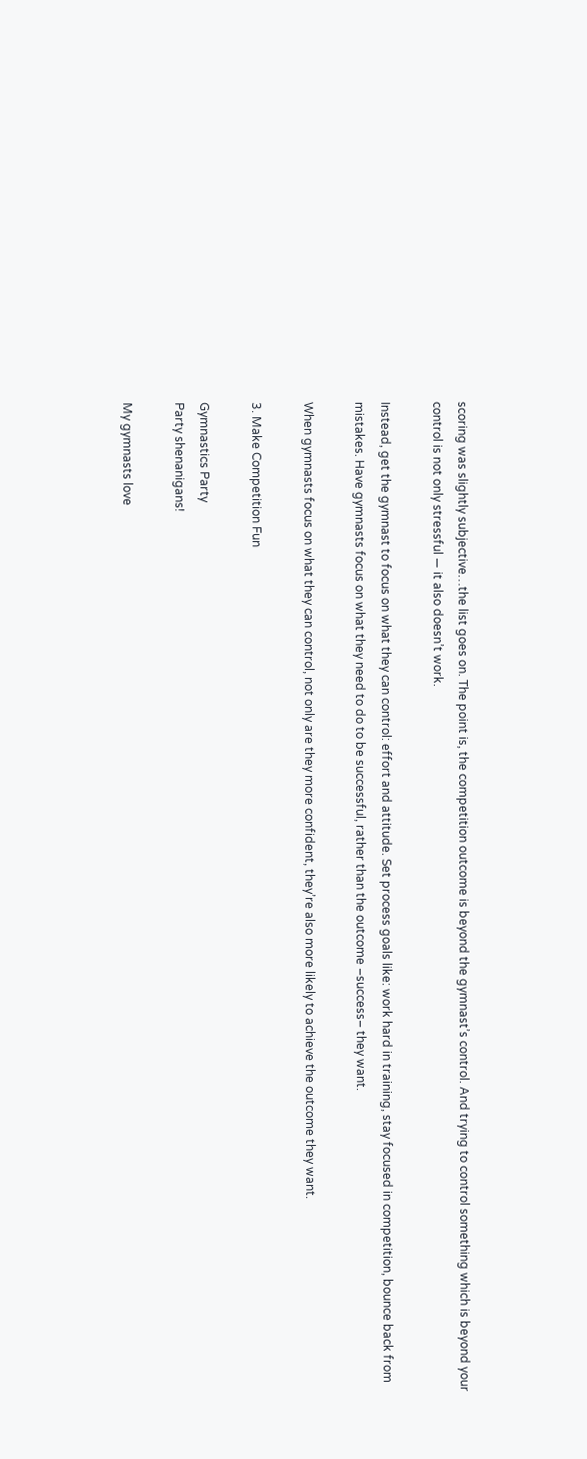scoring was slightly subjective…the list goes on. The point is, the competition outcome is beyond the gymnast’s control. And trying to control something which is beyond your control is not only stressful — it also doesn’t work.

Instead, get the gymnast to focus on what they can control: effort and attitude. Set process goals like: work hard in training, stay focused in competition, bounce back from mistakes. Have gymnasts focus on what they need to do to be successful, rather than the outcome –success– they want.

When gymnasts focus on what they can control, not only are they more confident, they’re also more likely to achieve the outcome they want.

3. Make Competition Fun

Gymnastics Party
Party shenanigans!

My gymnasts love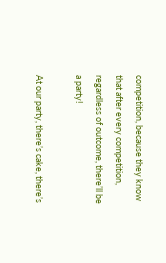competition, because they know that after every competition, regardless of outcome, there’ll be a party!

At our party, there’s cake, there’s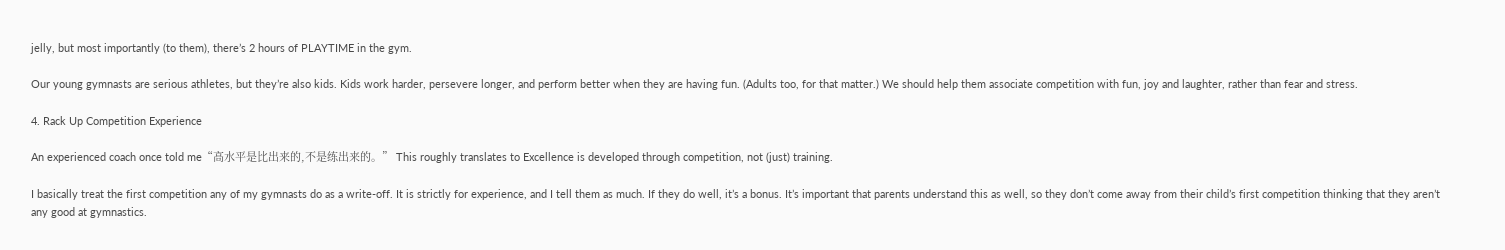jelly, but most importantly (to them), there’s 2 hours of PLAYTIME in the gym.

Our young gymnasts are serious athletes, but they’re also kids. Kids work harder, persevere longer, and perform better when they are having fun. (Adults too, for that matter.) We should help them associate competition with fun, joy and laughter, rather than fear and stress.

4. Rack Up Competition Experience

An experienced coach once told me“高水平是比出来的,不是练出来的。” This roughly translates to Excellence is developed through competition, not (just) training.

I basically treat the first competition any of my gymnasts do as a write-off. It is strictly for experience, and I tell them as much. If they do well, it’s a bonus. It’s important that parents understand this as well, so they don’t come away from their child’s first competition thinking that they aren’t any good at gymnastics.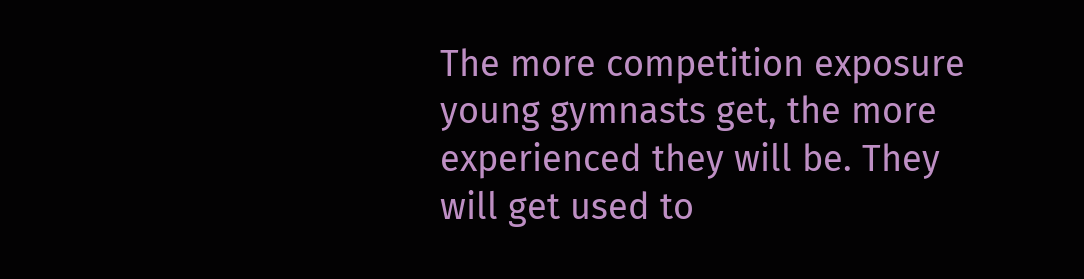The more competition exposure young gymnasts get, the more experienced they will be. They will get used to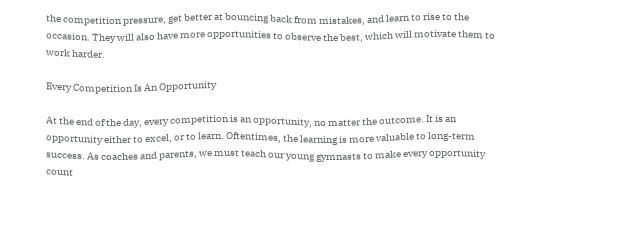the competition pressure, get better at bouncing back from mistakes, and learn to rise to the occasion. They will also have more opportunities to observe the best, which will motivate them to work harder.

Every Competition Is An Opportunity

At the end of the day, every competition is an opportunity, no matter the outcome. It is an opportunity either to excel, or to learn. Oftentimes, the learning is more valuable to long-term success. As coaches and parents, we must teach our young gymnasts to make every opportunity count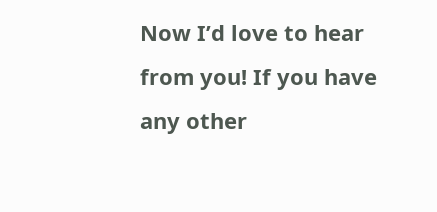Now I’d love to hear from you! If you have any other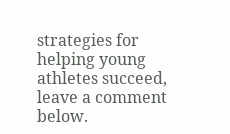strategies for helping young athletes succeed, leave a comment below.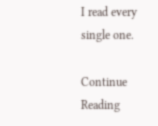I read every single one.

Continue Reading